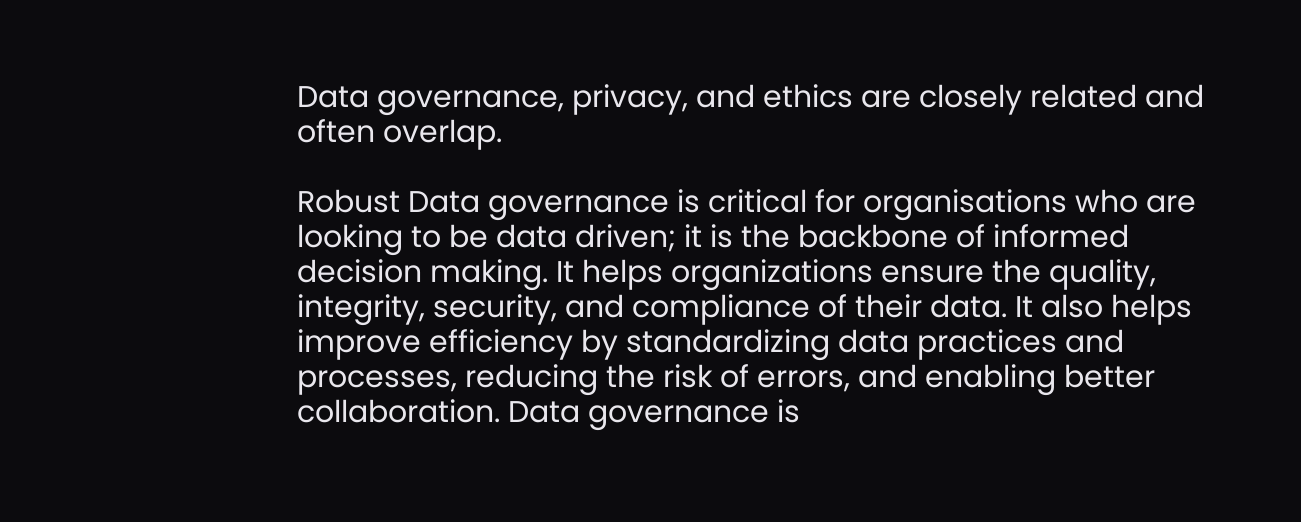Data governance, privacy, and ethics are closely related and often overlap.

Robust Data governance is critical for organisations who are looking to be data driven; it is the backbone of informed decision making. It helps organizations ensure the quality, integrity, security, and compliance of their data. It also helps improve efficiency by standardizing data practices and processes, reducing the risk of errors, and enabling better collaboration. Data governance is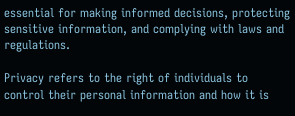essential for making informed decisions, protecting sensitive information, and complying with laws and regulations.

Privacy refers to the right of individuals to control their personal information and how it is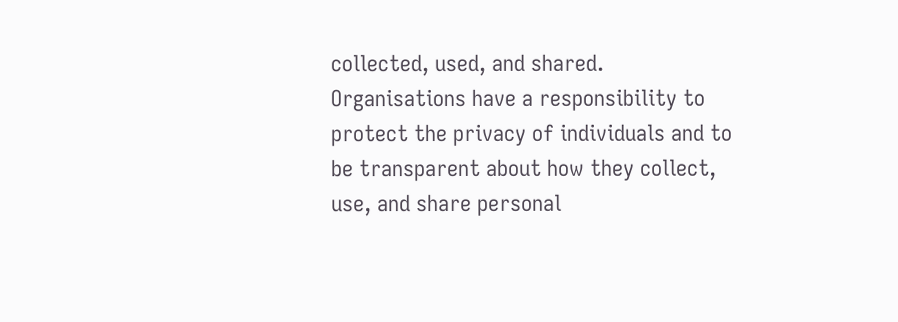collected, used, and shared. Organisations have a responsibility to protect the privacy of individuals and to be transparent about how they collect, use, and share personal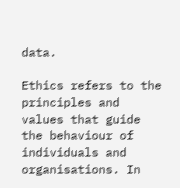data.

Ethics refers to the principles and values that guide the behaviour of individuals and organisations. In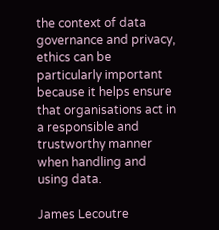the context of data governance and privacy, ethics can be particularly important because it helps ensure
that organisations act in a responsible and trustworthy manner when handling and using data.

James Lecoutre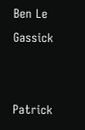Ben Le Gassick


Patrick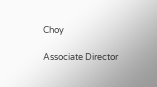Choy

Associate Director